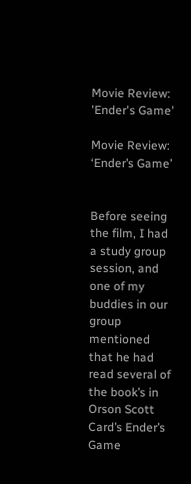Movie Review: 'Ender's Game'

Movie Review: ‘Ender’s Game’


Before seeing the film, I had a study group session, and one of my buddies in our group mentioned that he had read several of the book’s in Orson Scott Card’s Ender’s Game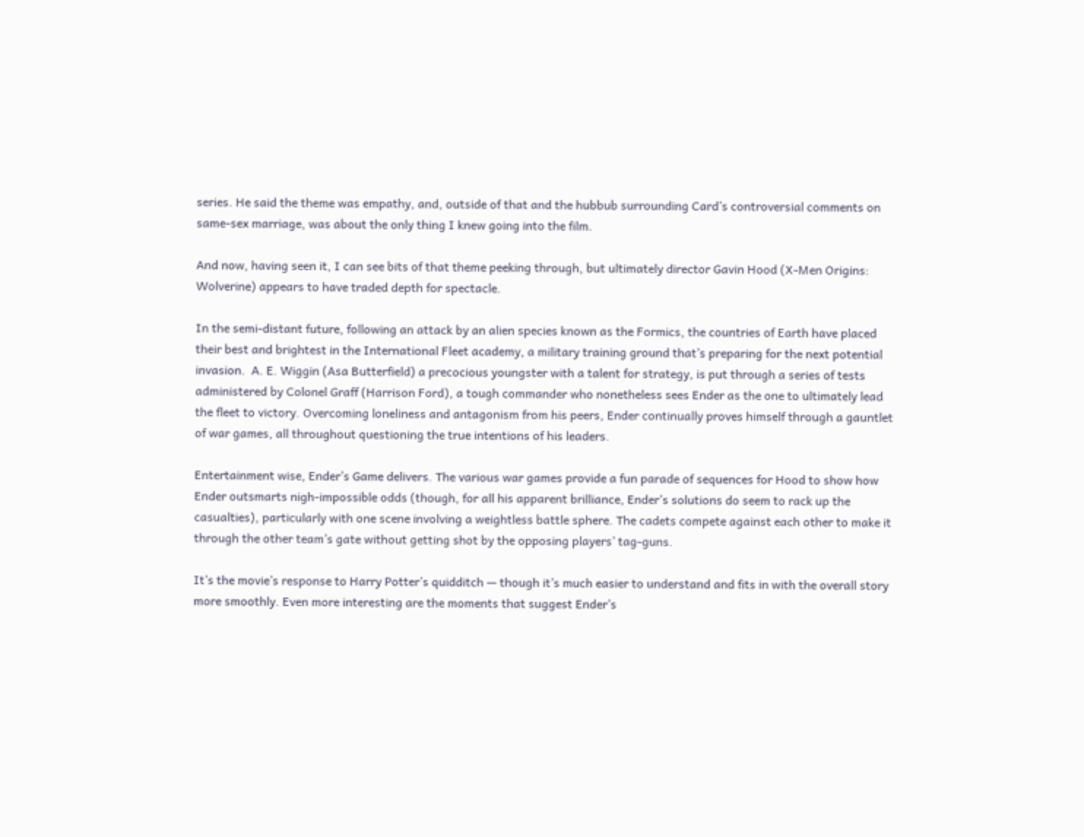series. He said the theme was empathy, and, outside of that and the hubbub surrounding Card’s controversial comments on same-sex marriage, was about the only thing I knew going into the film.

And now, having seen it, I can see bits of that theme peeking through, but ultimately director Gavin Hood (X-Men Origins: Wolverine) appears to have traded depth for spectacle.

In the semi-distant future, following an attack by an alien species known as the Formics, the countries of Earth have placed their best and brightest in the International Fleet academy, a military training ground that’s preparing for the next potential invasion.  A. E. Wiggin (Asa Butterfield) a precocious youngster with a talent for strategy, is put through a series of tests administered by Colonel Graff (Harrison Ford), a tough commander who nonetheless sees Ender as the one to ultimately lead the fleet to victory. Overcoming loneliness and antagonism from his peers, Ender continually proves himself through a gauntlet of war games, all throughout questioning the true intentions of his leaders.

Entertainment wise, Ender’s Game delivers. The various war games provide a fun parade of sequences for Hood to show how Ender outsmarts nigh-impossible odds (though, for all his apparent brilliance, Ender’s solutions do seem to rack up the casualties), particularly with one scene involving a weightless battle sphere. The cadets compete against each other to make it through the other team’s gate without getting shot by the opposing players’ tag-guns.

It’s the movie’s response to Harry Potter’s quidditch — though it’s much easier to understand and fits in with the overall story more smoothly. Even more interesting are the moments that suggest Ender’s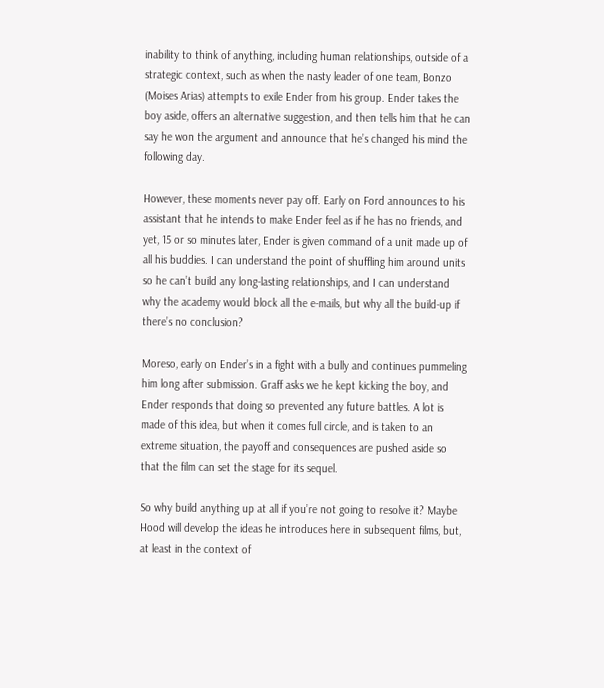inability to think of anything, including human relationships, outside of a strategic context, such as when the nasty leader of one team, Bonzo (Moises Arias) attempts to exile Ender from his group. Ender takes the boy aside, offers an alternative suggestion, and then tells him that he can say he won the argument and announce that he’s changed his mind the following day.

However, these moments never pay off. Early on Ford announces to his assistant that he intends to make Ender feel as if he has no friends, and yet, 15 or so minutes later, Ender is given command of a unit made up of all his buddies. I can understand the point of shuffling him around units so he can’t build any long-lasting relationships, and I can understand why the academy would block all the e-mails, but why all the build-up if there’s no conclusion?

Moreso, early on Ender’s in a fight with a bully and continues pummeling him long after submission. Graff asks we he kept kicking the boy, and Ender responds that doing so prevented any future battles. A lot is made of this idea, but when it comes full circle, and is taken to an extreme situation, the payoff and consequences are pushed aside so that the film can set the stage for its sequel.

So why build anything up at all if you’re not going to resolve it? Maybe Hood will develop the ideas he introduces here in subsequent films, but, at least in the context of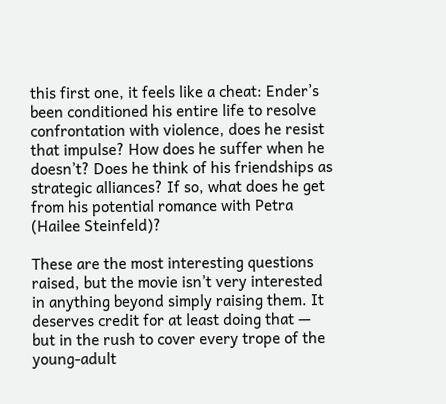this first one, it feels like a cheat: Ender’s been conditioned his entire life to resolve confrontation with violence, does he resist that impulse? How does he suffer when he doesn’t? Does he think of his friendships as strategic alliances? If so, what does he get from his potential romance with Petra (Hailee Steinfeld)?

These are the most interesting questions raised, but the movie isn’t very interested in anything beyond simply raising them. It deserves credit for at least doing that — but in the rush to cover every trope of the young-adult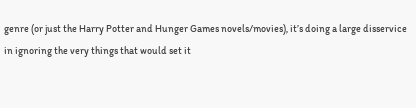genre (or just the Harry Potter and Hunger Games novels/movies), it’s doing a large disservice in ignoring the very things that would set it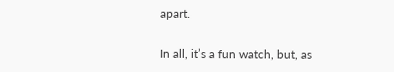apart.

In all, it’s a fun watch, but, as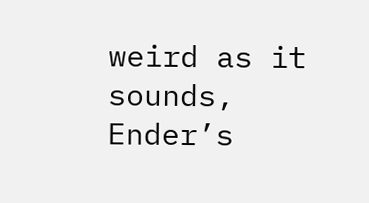weird as it sounds, Ender’s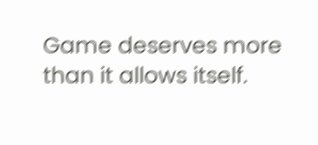Game deserves more than it allows itself.